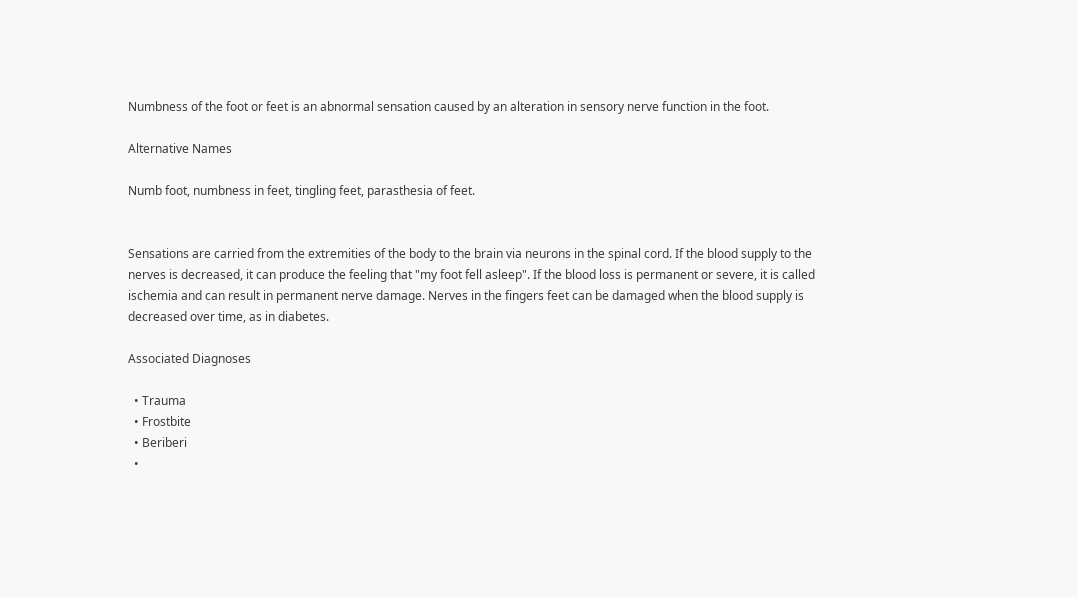Numbness of the foot or feet is an abnormal sensation caused by an alteration in sensory nerve function in the foot.

Alternative Names

Numb foot, numbness in feet, tingling feet, parasthesia of feet.


Sensations are carried from the extremities of the body to the brain via neurons in the spinal cord. If the blood supply to the nerves is decreased, it can produce the feeling that "my foot fell asleep". If the blood loss is permanent or severe, it is called ischemia and can result in permanent nerve damage. Nerves in the fingers feet can be damaged when the blood supply is decreased over time, as in diabetes.

Associated Diagnoses

  • Trauma
  • Frostbite
  • Beriberi
  •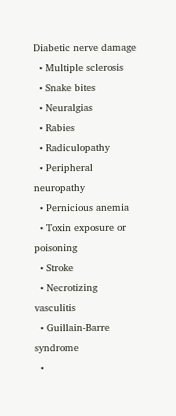Diabetic nerve damage
  • Multiple sclerosis
  • Snake bites
  • Neuralgias
  • Rabies
  • Radiculopathy
  • Peripheral neuropathy
  • Pernicious anemia
  • Toxin exposure or poisoning
  • Stroke
  • Necrotizing vasculitis
  • Guillain-Barre syndrome
  •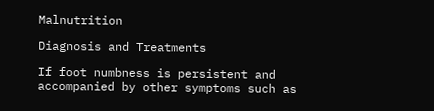Malnutrition

Diagnosis and Treatments

If foot numbness is persistent and accompanied by other symptoms such as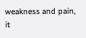weakness and pain, it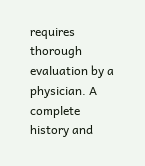requires thorough evaluation by a physician. A complete history and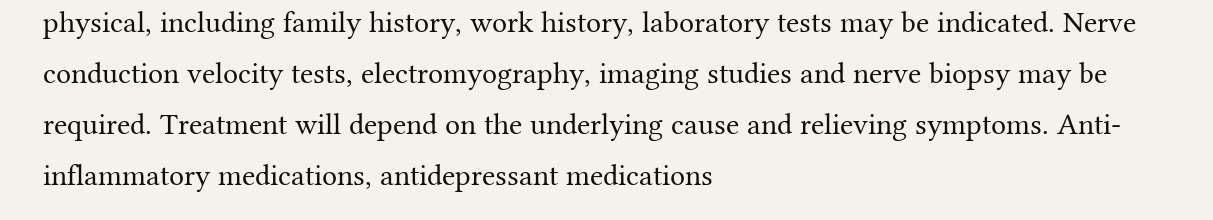physical, including family history, work history, laboratory tests may be indicated. Nerve conduction velocity tests, electromyography, imaging studies and nerve biopsy may be required. Treatment will depend on the underlying cause and relieving symptoms. Anti-inflammatory medications, antidepressant medications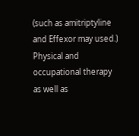(such as amitriptyline and Effexor may used.) Physical and occupational therapy as well as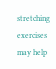stretching exercises may help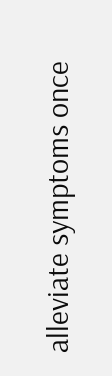alleviate symptoms once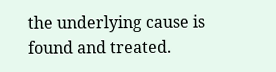the underlying cause is found and treated.